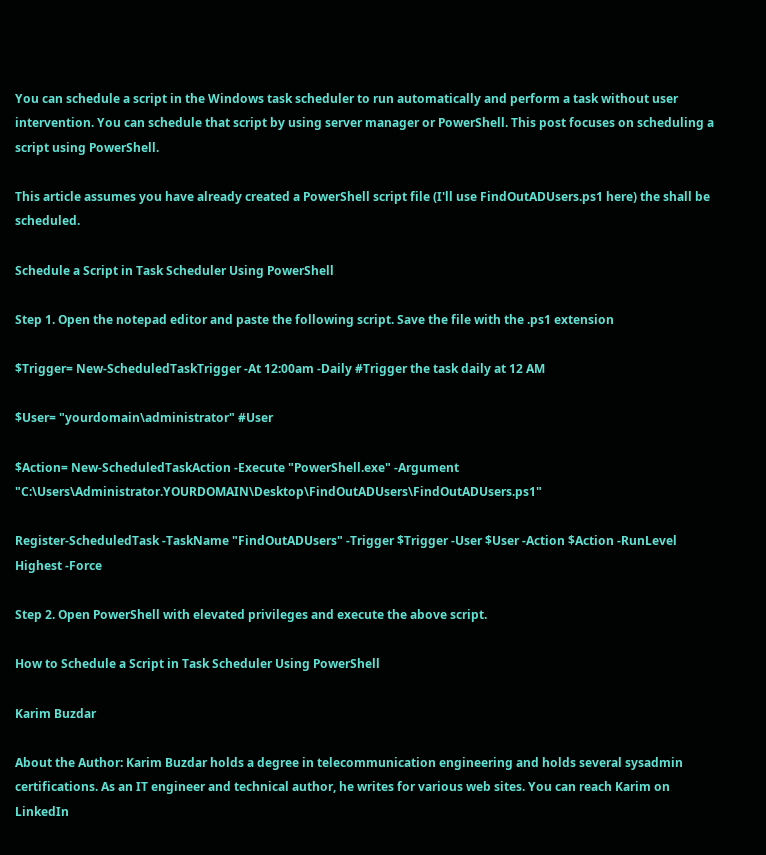You can schedule a script in the Windows task scheduler to run automatically and perform a task without user intervention. You can schedule that script by using server manager or PowerShell. This post focuses on scheduling a script using PowerShell.

This article assumes you have already created a PowerShell script file (I'll use FindOutADUsers.ps1 here) the shall be scheduled.

Schedule a Script in Task Scheduler Using PowerShell

Step 1. Open the notepad editor and paste the following script. Save the file with the .ps1 extension

$Trigger= New-ScheduledTaskTrigger -At 12:00am -Daily #Trigger the task daily at 12 AM

$User= "yourdomain\administrator" #User

$Action= New-ScheduledTaskAction -Execute "PowerShell.exe" -Argument "C:\Users\Administrator.YOURDOMAIN\Desktop\FindOutADUsers\FindOutADUsers.ps1"

Register-ScheduledTask -TaskName "FindOutADUsers" -Trigger $Trigger -User $User -Action $Action -RunLevel Highest -Force

Step 2. Open PowerShell with elevated privileges and execute the above script.

How to Schedule a Script in Task Scheduler Using PowerShell

Karim Buzdar

About the Author: Karim Buzdar holds a degree in telecommunication engineering and holds several sysadmin certifications. As an IT engineer and technical author, he writes for various web sites. You can reach Karim on LinkedIn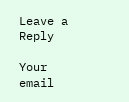Leave a Reply

Your email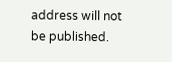address will not be published.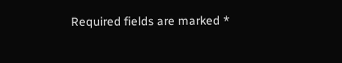Required fields are marked *